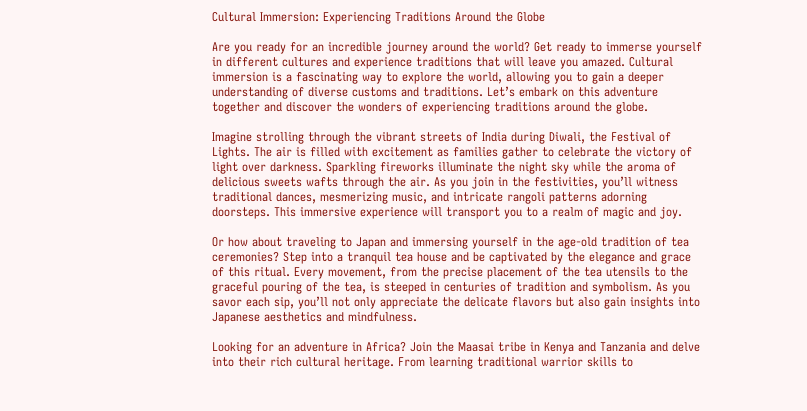Cultural Immersion: Experiencing Traditions Around the Globe

Are you ready for an incredible journey around the world? Get ready to immerse yourself in different cultures and experience traditions that will leave you amazed. Cultural immersion is a fascinating way to explore the world, allowing you to gain a deeper understanding of diverse customs and traditions. Let’s embark on this adventure together and discover the wonders of experiencing traditions around the globe.

Imagine strolling through the vibrant streets of India during Diwali, the Festival of Lights. The air is filled with excitement as families gather to celebrate the victory of light over darkness. Sparkling fireworks illuminate the night sky while the aroma of delicious sweets wafts through the air. As you join in the festivities, you’ll witness traditional dances, mesmerizing music, and intricate rangoli patterns adorning doorsteps. This immersive experience will transport you to a realm of magic and joy.

Or how about traveling to Japan and immersing yourself in the age-old tradition of tea ceremonies? Step into a tranquil tea house and be captivated by the elegance and grace of this ritual. Every movement, from the precise placement of the tea utensils to the graceful pouring of the tea, is steeped in centuries of tradition and symbolism. As you savor each sip, you’ll not only appreciate the delicate flavors but also gain insights into Japanese aesthetics and mindfulness.

Looking for an adventure in Africa? Join the Maasai tribe in Kenya and Tanzania and delve into their rich cultural heritage. From learning traditional warrior skills to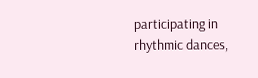participating in rhythmic dances,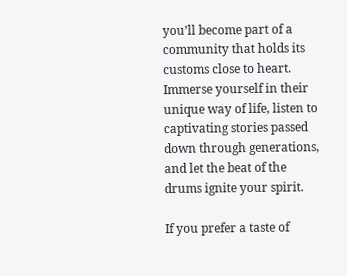you’ll become part of a community that holds its customs close to heart. Immerse yourself in their unique way of life, listen to captivating stories passed down through generations, and let the beat of the drums ignite your spirit.

If you prefer a taste of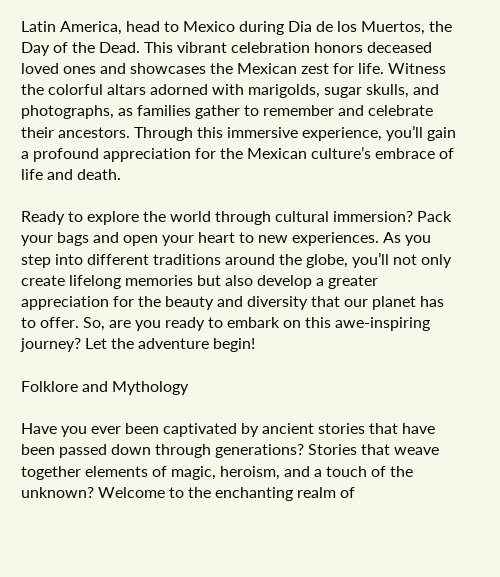Latin America, head to Mexico during Dia de los Muertos, the Day of the Dead. This vibrant celebration honors deceased loved ones and showcases the Mexican zest for life. Witness the colorful altars adorned with marigolds, sugar skulls, and photographs, as families gather to remember and celebrate their ancestors. Through this immersive experience, you’ll gain a profound appreciation for the Mexican culture’s embrace of life and death.

Ready to explore the world through cultural immersion? Pack your bags and open your heart to new experiences. As you step into different traditions around the globe, you’ll not only create lifelong memories but also develop a greater appreciation for the beauty and diversity that our planet has to offer. So, are you ready to embark on this awe-inspiring journey? Let the adventure begin!

Folklore and Mythology

Have you ever been captivated by ancient stories that have been passed down through generations? Stories that weave together elements of magic, heroism, and a touch of the unknown? Welcome to the enchanting realm of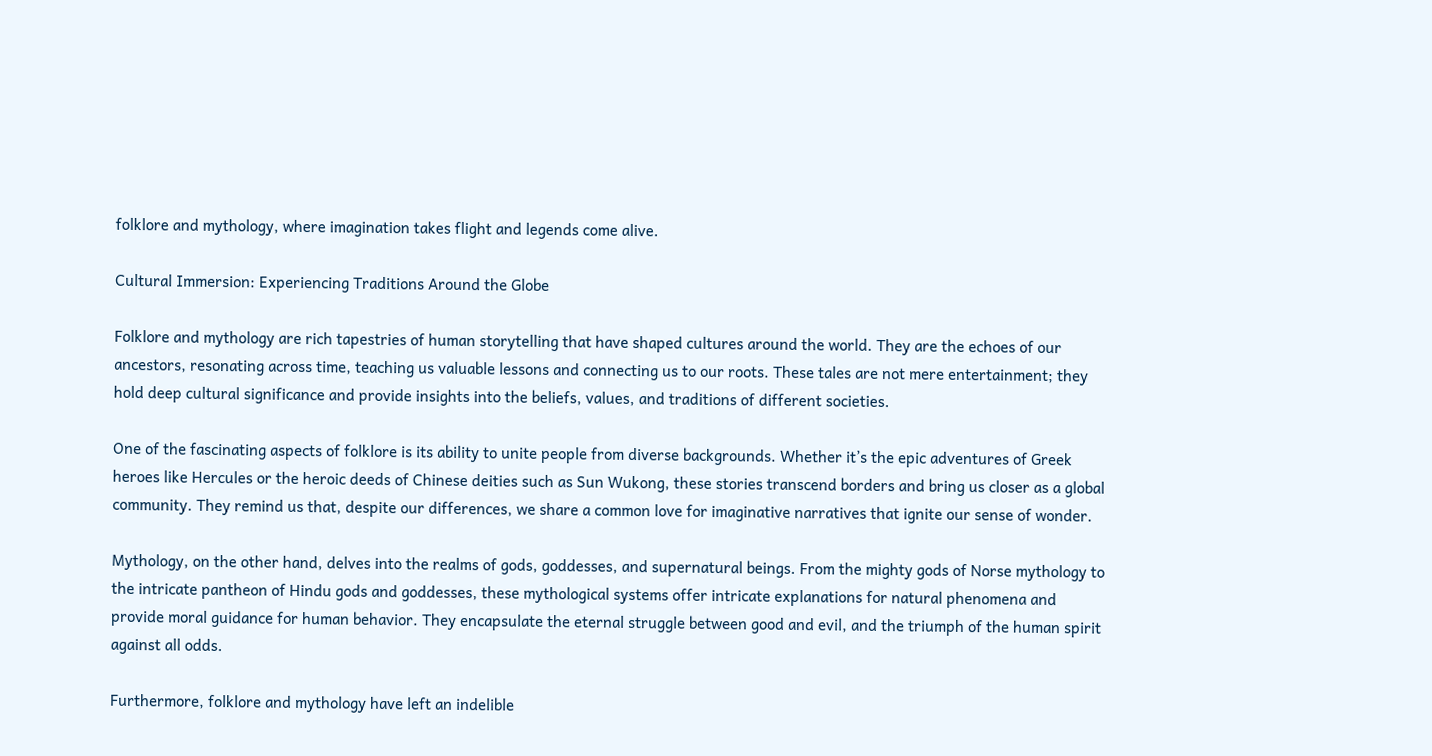folklore and mythology, where imagination takes flight and legends come alive.

Cultural Immersion: Experiencing Traditions Around the Globe

Folklore and mythology are rich tapestries of human storytelling that have shaped cultures around the world. They are the echoes of our ancestors, resonating across time, teaching us valuable lessons and connecting us to our roots. These tales are not mere entertainment; they hold deep cultural significance and provide insights into the beliefs, values, and traditions of different societies.

One of the fascinating aspects of folklore is its ability to unite people from diverse backgrounds. Whether it’s the epic adventures of Greek heroes like Hercules or the heroic deeds of Chinese deities such as Sun Wukong, these stories transcend borders and bring us closer as a global community. They remind us that, despite our differences, we share a common love for imaginative narratives that ignite our sense of wonder.

Mythology, on the other hand, delves into the realms of gods, goddesses, and supernatural beings. From the mighty gods of Norse mythology to the intricate pantheon of Hindu gods and goddesses, these mythological systems offer intricate explanations for natural phenomena and provide moral guidance for human behavior. They encapsulate the eternal struggle between good and evil, and the triumph of the human spirit against all odds.

Furthermore, folklore and mythology have left an indelible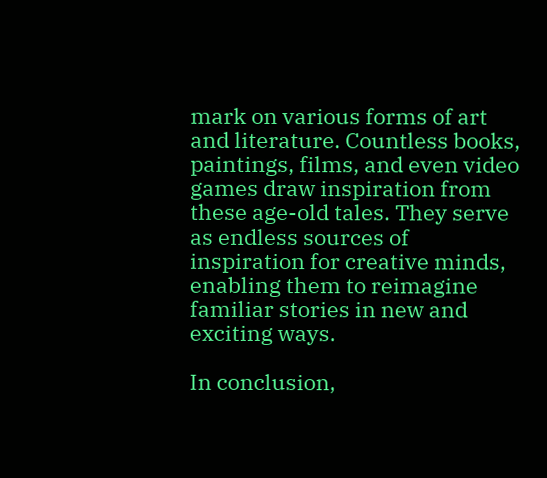mark on various forms of art and literature. Countless books, paintings, films, and even video games draw inspiration from these age-old tales. They serve as endless sources of inspiration for creative minds, enabling them to reimagine familiar stories in new and exciting ways.

In conclusion,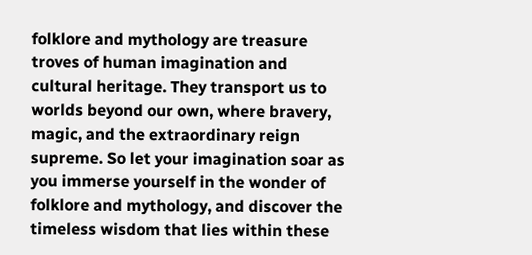folklore and mythology are treasure troves of human imagination and cultural heritage. They transport us to worlds beyond our own, where bravery, magic, and the extraordinary reign supreme. So let your imagination soar as you immerse yourself in the wonder of folklore and mythology, and discover the timeless wisdom that lies within these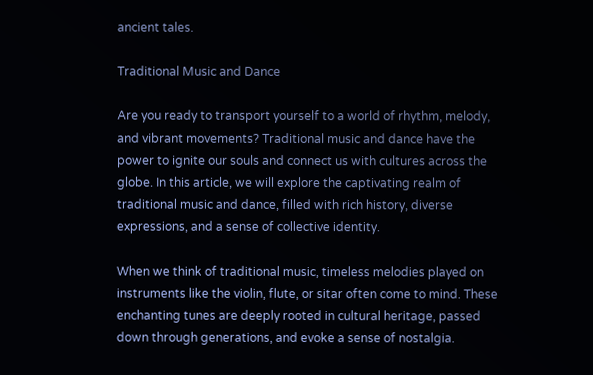ancient tales.

Traditional Music and Dance

Are you ready to transport yourself to a world of rhythm, melody, and vibrant movements? Traditional music and dance have the power to ignite our souls and connect us with cultures across the globe. In this article, we will explore the captivating realm of traditional music and dance, filled with rich history, diverse expressions, and a sense of collective identity.

When we think of traditional music, timeless melodies played on instruments like the violin, flute, or sitar often come to mind. These enchanting tunes are deeply rooted in cultural heritage, passed down through generations, and evoke a sense of nostalgia.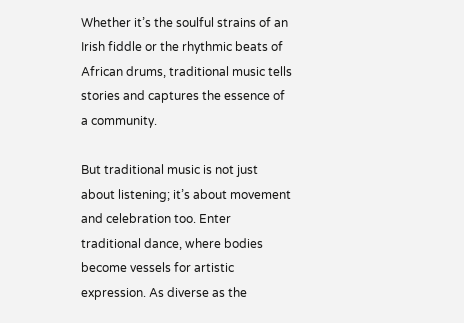Whether it’s the soulful strains of an Irish fiddle or the rhythmic beats of African drums, traditional music tells stories and captures the essence of a community.

But traditional music is not just about listening; it’s about movement and celebration too. Enter traditional dance, where bodies become vessels for artistic expression. As diverse as the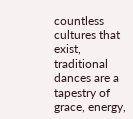countless cultures that exist, traditional dances are a tapestry of grace, energy,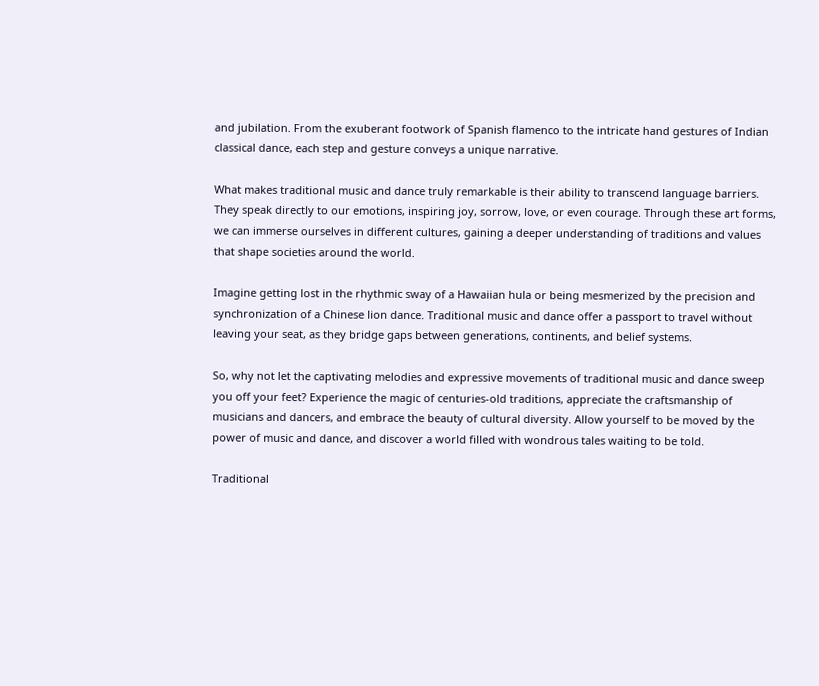and jubilation. From the exuberant footwork of Spanish flamenco to the intricate hand gestures of Indian classical dance, each step and gesture conveys a unique narrative.

What makes traditional music and dance truly remarkable is their ability to transcend language barriers. They speak directly to our emotions, inspiring joy, sorrow, love, or even courage. Through these art forms, we can immerse ourselves in different cultures, gaining a deeper understanding of traditions and values that shape societies around the world.

Imagine getting lost in the rhythmic sway of a Hawaiian hula or being mesmerized by the precision and synchronization of a Chinese lion dance. Traditional music and dance offer a passport to travel without leaving your seat, as they bridge gaps between generations, continents, and belief systems.

So, why not let the captivating melodies and expressive movements of traditional music and dance sweep you off your feet? Experience the magic of centuries-old traditions, appreciate the craftsmanship of musicians and dancers, and embrace the beauty of cultural diversity. Allow yourself to be moved by the power of music and dance, and discover a world filled with wondrous tales waiting to be told.

Traditional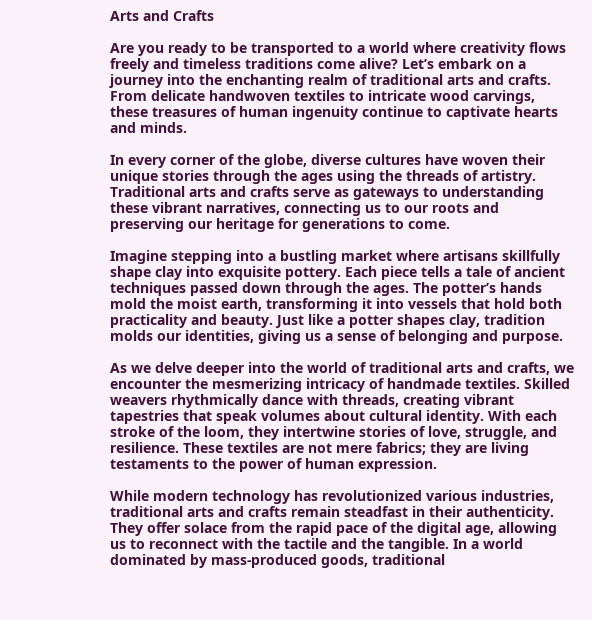Arts and Crafts

Are you ready to be transported to a world where creativity flows freely and timeless traditions come alive? Let’s embark on a journey into the enchanting realm of traditional arts and crafts. From delicate handwoven textiles to intricate wood carvings, these treasures of human ingenuity continue to captivate hearts and minds.

In every corner of the globe, diverse cultures have woven their unique stories through the ages using the threads of artistry. Traditional arts and crafts serve as gateways to understanding these vibrant narratives, connecting us to our roots and preserving our heritage for generations to come.

Imagine stepping into a bustling market where artisans skillfully shape clay into exquisite pottery. Each piece tells a tale of ancient techniques passed down through the ages. The potter’s hands mold the moist earth, transforming it into vessels that hold both practicality and beauty. Just like a potter shapes clay, tradition molds our identities, giving us a sense of belonging and purpose.

As we delve deeper into the world of traditional arts and crafts, we encounter the mesmerizing intricacy of handmade textiles. Skilled weavers rhythmically dance with threads, creating vibrant tapestries that speak volumes about cultural identity. With each stroke of the loom, they intertwine stories of love, struggle, and resilience. These textiles are not mere fabrics; they are living testaments to the power of human expression.

While modern technology has revolutionized various industries, traditional arts and crafts remain steadfast in their authenticity. They offer solace from the rapid pace of the digital age, allowing us to reconnect with the tactile and the tangible. In a world dominated by mass-produced goods, traditional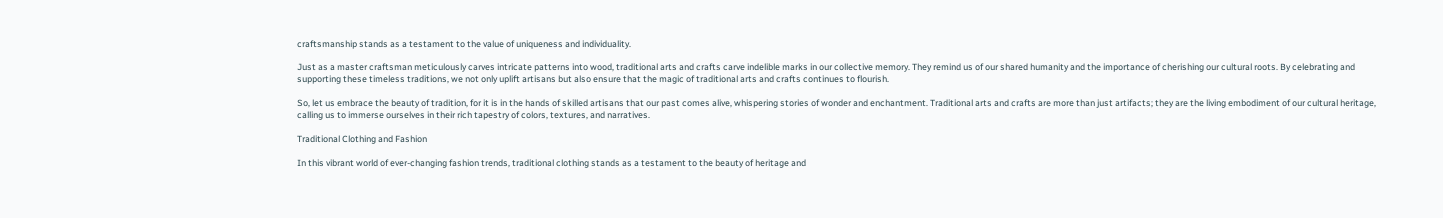craftsmanship stands as a testament to the value of uniqueness and individuality.

Just as a master craftsman meticulously carves intricate patterns into wood, traditional arts and crafts carve indelible marks in our collective memory. They remind us of our shared humanity and the importance of cherishing our cultural roots. By celebrating and supporting these timeless traditions, we not only uplift artisans but also ensure that the magic of traditional arts and crafts continues to flourish.

So, let us embrace the beauty of tradition, for it is in the hands of skilled artisans that our past comes alive, whispering stories of wonder and enchantment. Traditional arts and crafts are more than just artifacts; they are the living embodiment of our cultural heritage, calling us to immerse ourselves in their rich tapestry of colors, textures, and narratives.

Traditional Clothing and Fashion

In this vibrant world of ever-changing fashion trends, traditional clothing stands as a testament to the beauty of heritage and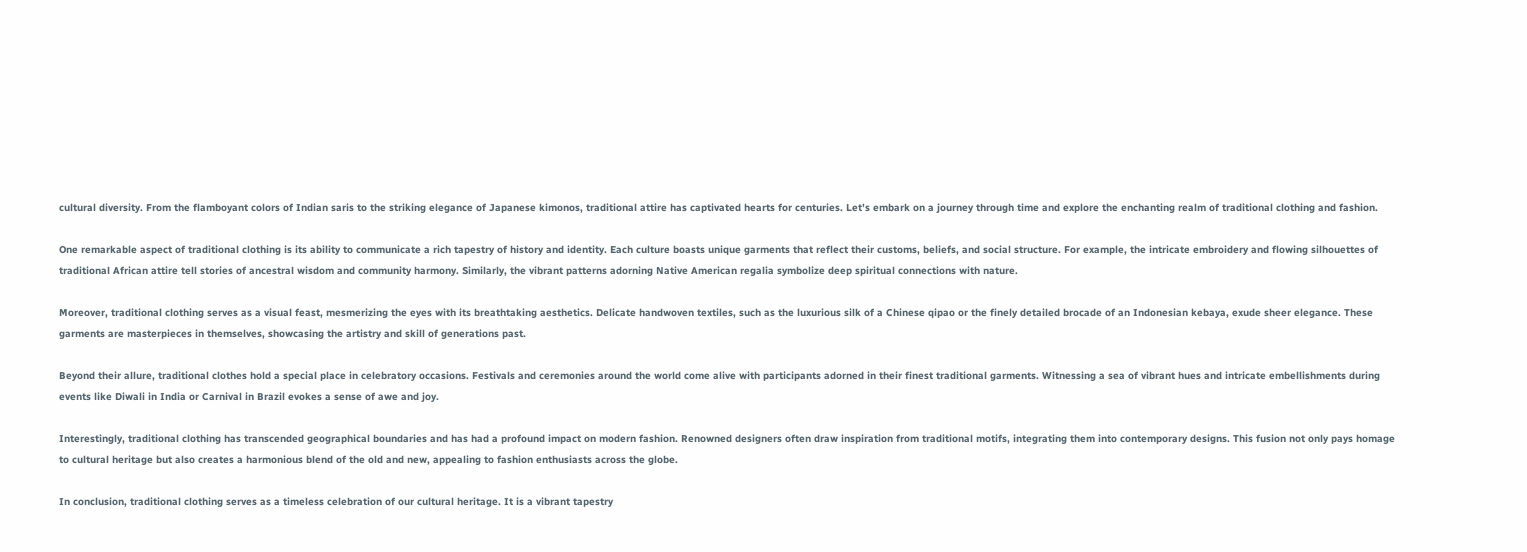cultural diversity. From the flamboyant colors of Indian saris to the striking elegance of Japanese kimonos, traditional attire has captivated hearts for centuries. Let’s embark on a journey through time and explore the enchanting realm of traditional clothing and fashion.

One remarkable aspect of traditional clothing is its ability to communicate a rich tapestry of history and identity. Each culture boasts unique garments that reflect their customs, beliefs, and social structure. For example, the intricate embroidery and flowing silhouettes of traditional African attire tell stories of ancestral wisdom and community harmony. Similarly, the vibrant patterns adorning Native American regalia symbolize deep spiritual connections with nature.

Moreover, traditional clothing serves as a visual feast, mesmerizing the eyes with its breathtaking aesthetics. Delicate handwoven textiles, such as the luxurious silk of a Chinese qipao or the finely detailed brocade of an Indonesian kebaya, exude sheer elegance. These garments are masterpieces in themselves, showcasing the artistry and skill of generations past.

Beyond their allure, traditional clothes hold a special place in celebratory occasions. Festivals and ceremonies around the world come alive with participants adorned in their finest traditional garments. Witnessing a sea of vibrant hues and intricate embellishments during events like Diwali in India or Carnival in Brazil evokes a sense of awe and joy.

Interestingly, traditional clothing has transcended geographical boundaries and has had a profound impact on modern fashion. Renowned designers often draw inspiration from traditional motifs, integrating them into contemporary designs. This fusion not only pays homage to cultural heritage but also creates a harmonious blend of the old and new, appealing to fashion enthusiasts across the globe.

In conclusion, traditional clothing serves as a timeless celebration of our cultural heritage. It is a vibrant tapestry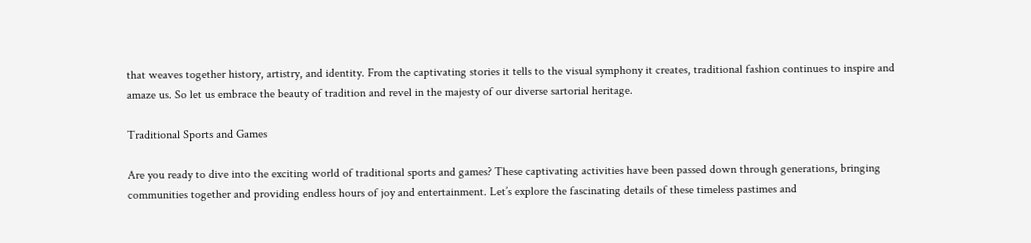that weaves together history, artistry, and identity. From the captivating stories it tells to the visual symphony it creates, traditional fashion continues to inspire and amaze us. So let us embrace the beauty of tradition and revel in the majesty of our diverse sartorial heritage.

Traditional Sports and Games

Are you ready to dive into the exciting world of traditional sports and games? These captivating activities have been passed down through generations, bringing communities together and providing endless hours of joy and entertainment. Let’s explore the fascinating details of these timeless pastimes and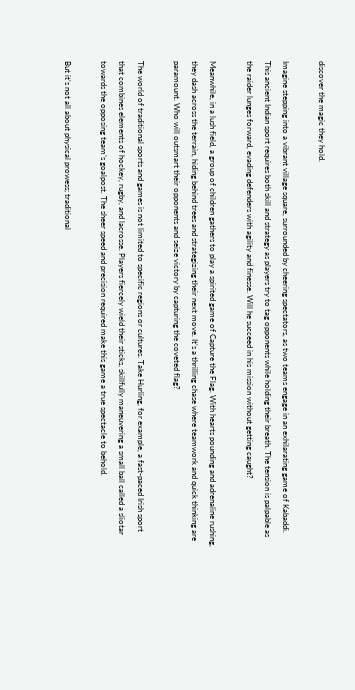discover the magic they hold.

Imagine stepping into a vibrant village square, surrounded by cheering spectators, as two teams engage in an exhilarating game of Kabaddi. This ancient Indian sport requires both skill and strategy as players try to tag opponents while holding their breath. The tension is palpable as the raider lunges forward, evading defenders with agility and finesse. Will he succeed in his mission without getting caught?

Meanwhile, in a lush field, a group of children gathers to play a spirited game of Capture the Flag. With hearts pounding and adrenaline rushing, they dash across the terrain, hiding behind trees and strategizing their next move. It’s a thrilling chase where teamwork and quick thinking are paramount. Who will outsmart their opponents and seize victory by capturing the coveted flag?

The world of traditional sports and games is not limited to specific regions or cultures. Take Hurling, for example, a fast-paced Irish sport that combines elements of hockey, rugby, and lacrosse. Players fiercely wield their sticks, skillfully maneuvering a small ball called a sliotar towards the opposing team’s goalpost. The sheer speed and precision required make this game a true spectacle to behold.

But it’s not all about physical prowess; traditional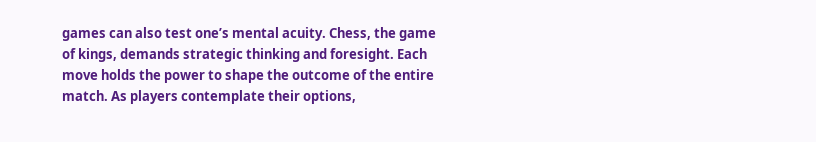games can also test one’s mental acuity. Chess, the game of kings, demands strategic thinking and foresight. Each move holds the power to shape the outcome of the entire match. As players contemplate their options,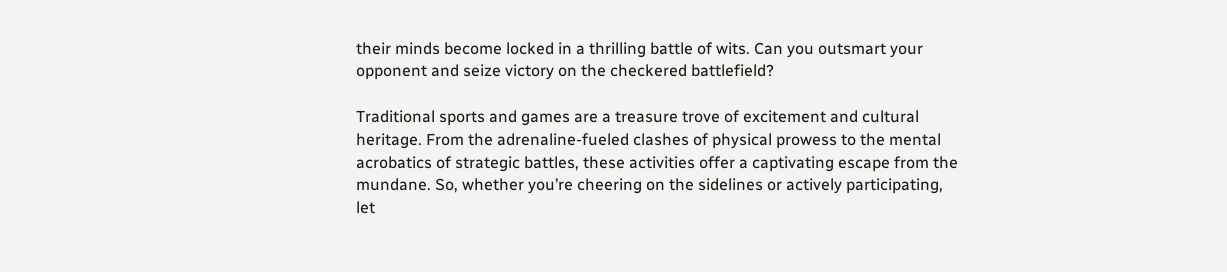their minds become locked in a thrilling battle of wits. Can you outsmart your opponent and seize victory on the checkered battlefield?

Traditional sports and games are a treasure trove of excitement and cultural heritage. From the adrenaline-fueled clashes of physical prowess to the mental acrobatics of strategic battles, these activities offer a captivating escape from the mundane. So, whether you’re cheering on the sidelines or actively participating, let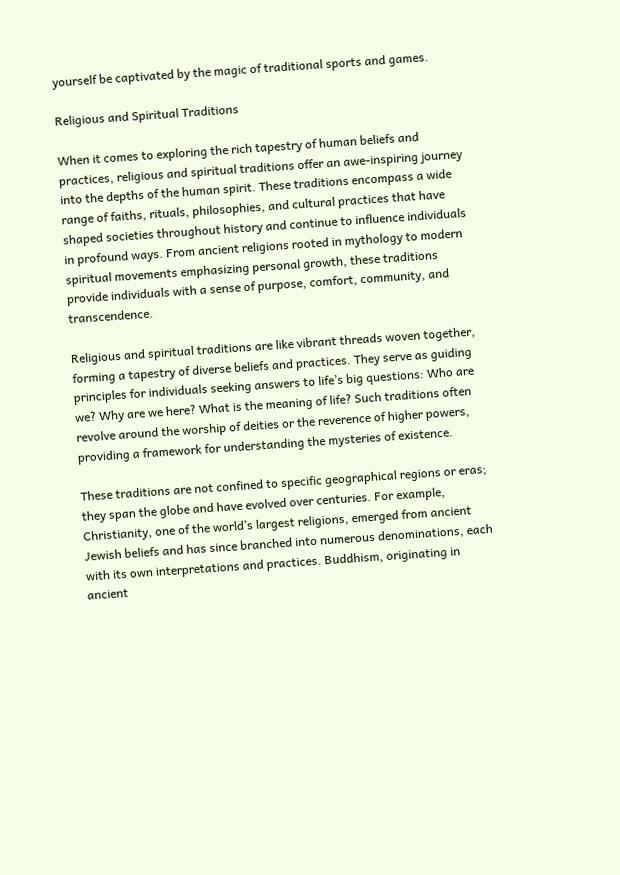yourself be captivated by the magic of traditional sports and games.

Religious and Spiritual Traditions

When it comes to exploring the rich tapestry of human beliefs and practices, religious and spiritual traditions offer an awe-inspiring journey into the depths of the human spirit. These traditions encompass a wide range of faiths, rituals, philosophies, and cultural practices that have shaped societies throughout history and continue to influence individuals in profound ways. From ancient religions rooted in mythology to modern spiritual movements emphasizing personal growth, these traditions provide individuals with a sense of purpose, comfort, community, and transcendence.

Religious and spiritual traditions are like vibrant threads woven together, forming a tapestry of diverse beliefs and practices. They serve as guiding principles for individuals seeking answers to life’s big questions: Who are we? Why are we here? What is the meaning of life? Such traditions often revolve around the worship of deities or the reverence of higher powers, providing a framework for understanding the mysteries of existence.

These traditions are not confined to specific geographical regions or eras; they span the globe and have evolved over centuries. For example, Christianity, one of the world’s largest religions, emerged from ancient Jewish beliefs and has since branched into numerous denominations, each with its own interpretations and practices. Buddhism, originating in ancient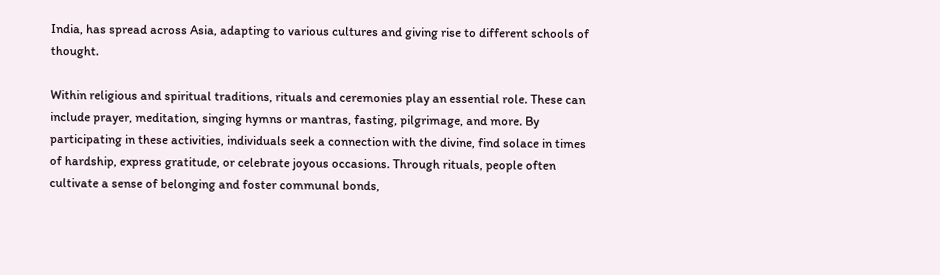India, has spread across Asia, adapting to various cultures and giving rise to different schools of thought.

Within religious and spiritual traditions, rituals and ceremonies play an essential role. These can include prayer, meditation, singing hymns or mantras, fasting, pilgrimage, and more. By participating in these activities, individuals seek a connection with the divine, find solace in times of hardship, express gratitude, or celebrate joyous occasions. Through rituals, people often cultivate a sense of belonging and foster communal bonds,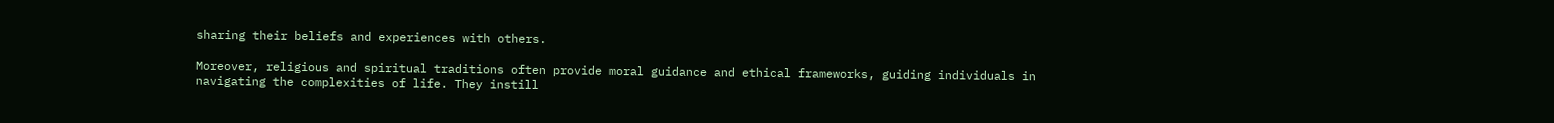sharing their beliefs and experiences with others.

Moreover, religious and spiritual traditions often provide moral guidance and ethical frameworks, guiding individuals in navigating the complexities of life. They instill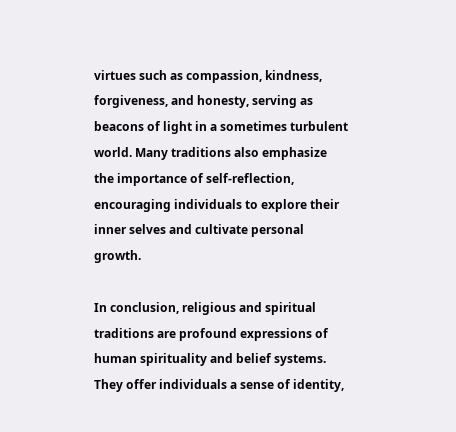virtues such as compassion, kindness, forgiveness, and honesty, serving as beacons of light in a sometimes turbulent world. Many traditions also emphasize the importance of self-reflection, encouraging individuals to explore their inner selves and cultivate personal growth.

In conclusion, religious and spiritual traditions are profound expressions of human spirituality and belief systems. They offer individuals a sense of identity,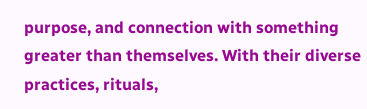purpose, and connection with something greater than themselves. With their diverse practices, rituals,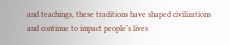and teachings, these traditions have shaped civilizations and continue to impact people’s lives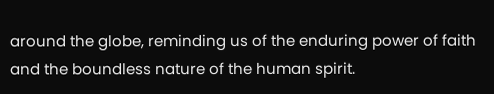around the globe, reminding us of the enduring power of faith and the boundless nature of the human spirit.